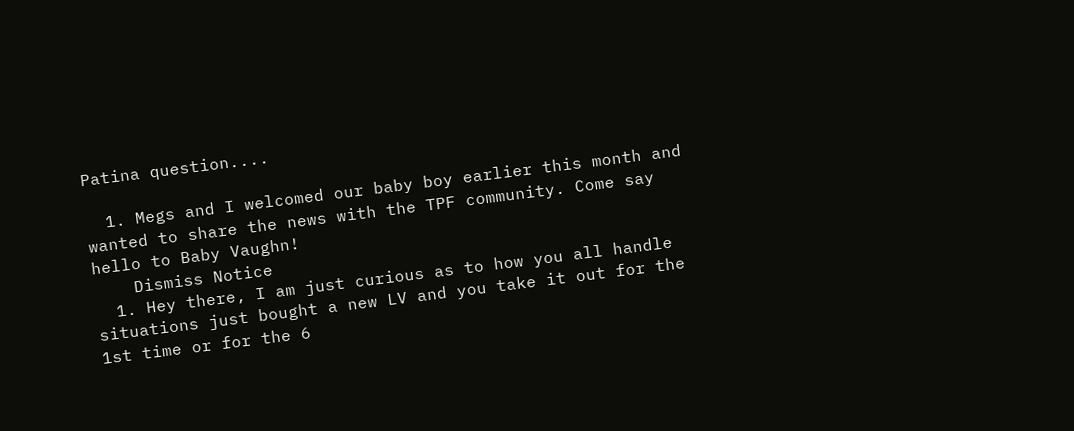Patina question....

  1. Megs and I welcomed our baby boy earlier this month and wanted to share the news with the TPF community. Come say hello to Baby Vaughn!
    Dismiss Notice
  1. Hey there, I am just curious as to how you all handle situations just bought a new LV and you take it out for the 1st time or for the 6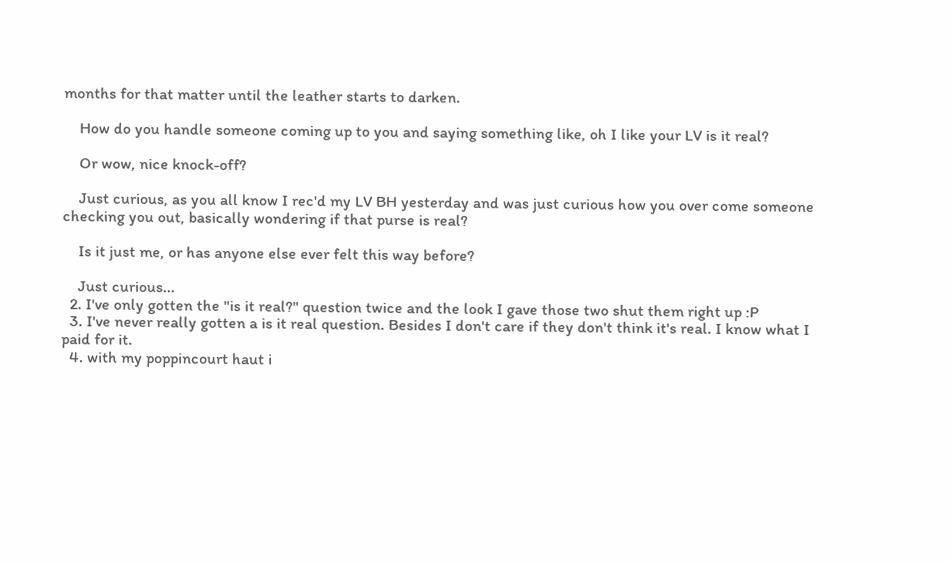months for that matter until the leather starts to darken.

    How do you handle someone coming up to you and saying something like, oh I like your LV is it real?

    Or wow, nice knock-off?

    Just curious, as you all know I rec'd my LV BH yesterday and was just curious how you over come someone checking you out, basically wondering if that purse is real?

    Is it just me, or has anyone else ever felt this way before?

    Just curious...
  2. I've only gotten the "is it real?" question twice and the look I gave those two shut them right up :P
  3. I've never really gotten a is it real question. Besides I don't care if they don't think it's real. I know what I paid for it.
  4. with my poppincourt haut i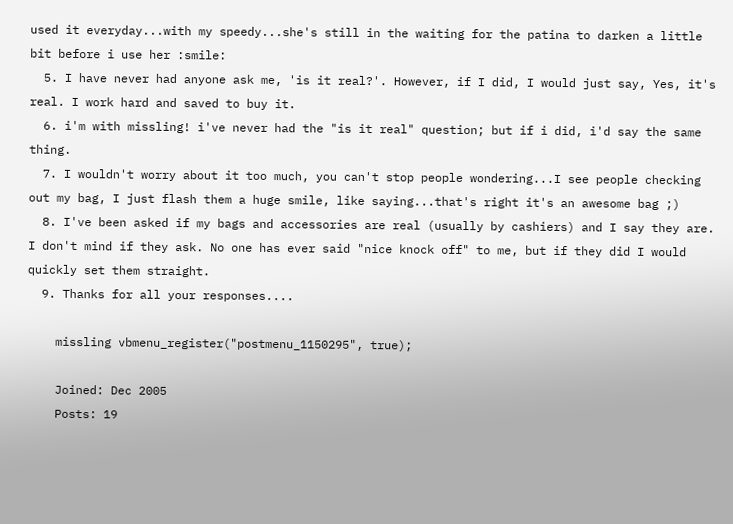used it everyday...with my speedy...she's still in the waiting for the patina to darken a little bit before i use her :smile:
  5. I have never had anyone ask me, 'is it real?'. However, if I did, I would just say, Yes, it's real. I work hard and saved to buy it.
  6. i'm with missling! i've never had the "is it real" question; but if i did, i'd say the same thing.
  7. I wouldn't worry about it too much, you can't stop people wondering...I see people checking out my bag, I just flash them a huge smile, like saying...that's right it's an awesome bag ;)
  8. I've been asked if my bags and accessories are real (usually by cashiers) and I say they are. I don't mind if they ask. No one has ever said "nice knock off" to me, but if they did I would quickly set them straight.
  9. Thanks for all your responses....

    missling vbmenu_register("postmenu_1150295", true);

    Joined: Dec 2005
    Posts: 19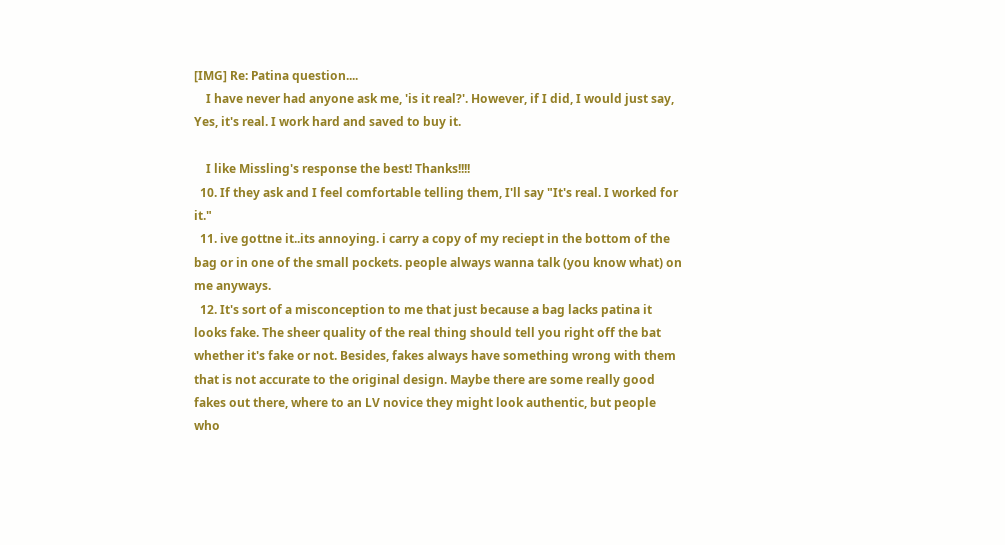[IMG] Re: Patina question....
    I have never had anyone ask me, 'is it real?'. However, if I did, I would just say, Yes, it's real. I work hard and saved to buy it.

    I like Missling's response the best! Thanks!!!!
  10. If they ask and I feel comfortable telling them, I'll say "It's real. I worked for it."
  11. ive gottne it..its annoying. i carry a copy of my reciept in the bottom of the bag or in one of the small pockets. people always wanna talk (you know what) on me anyways.
  12. It's sort of a misconception to me that just because a bag lacks patina it looks fake. The sheer quality of the real thing should tell you right off the bat whether it's fake or not. Besides, fakes always have something wrong with them that is not accurate to the original design. Maybe there are some really good fakes out there, where to an LV novice they might look authentic, but people who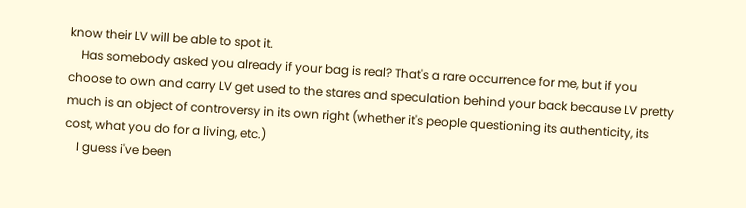know their LV will be able to spot it.
    Has somebody asked you already if your bag is real? That's a rare occurrence for me, but if you choose to own and carry LV get used to the stares and speculation behind your back because LV pretty much is an object of controversy in its own right (whether it's people questioning its authenticity, its cost, what you do for a living, etc.)
    I guess i've been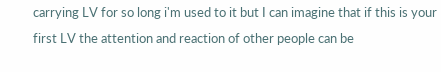carrying LV for so long i'm used to it but I can imagine that if this is your first LV the attention and reaction of other people can be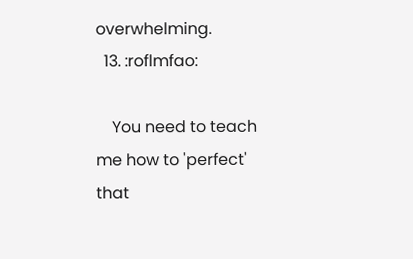overwhelming.
  13. :roflmfao:

    You need to teach me how to 'perfect' that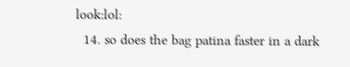look:lol:
  14. so does the bag patina faster in a dark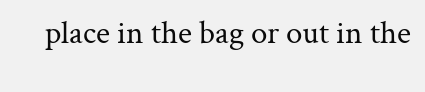place in the bag or out in the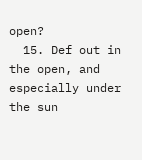open?
  15. Def out in the open, and especially under the sun